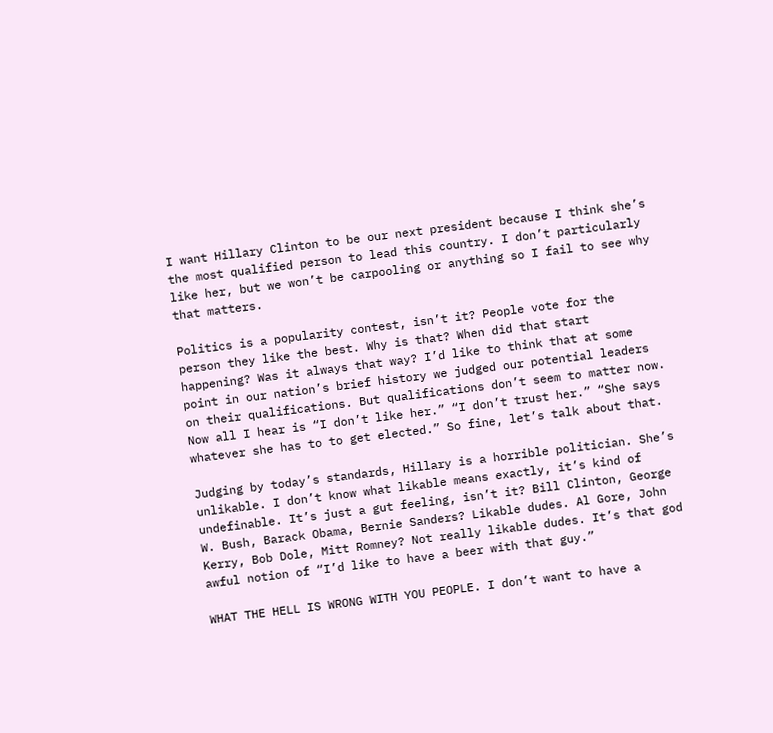I want Hillary Clinton to be our next president because I think she’s the most qualified person to lead this country. I don’t particularly like her, but we won’t be carpooling or anything so I fail to see why that matters.

Politics is a popularity contest, isn’t it? People vote for the person they like the best. Why is that? When did that start happening? Was it always that way? I’d like to think that at some point in our nation’s brief history we judged our potential leaders on their qualifications. But qualifications don’t seem to matter now. Now all I hear is “I don’t like her.” “I don’t trust her.” “She says whatever she has to to get elected.” So fine, let’s talk about that.

Judging by today’s standards, Hillary is a horrible politician. She’s unlikable. I don’t know what likable means exactly, it’s kind of undefinable. It’s just a gut feeling, isn’t it? Bill Clinton, George W. Bush, Barack Obama, Bernie Sanders? Likable dudes. Al Gore, John Kerry, Bob Dole, Mitt Romney? Not really likable dudes. It’s that god awful notion of “I’d like to have a beer with that guy.”

WHAT THE HELL IS WRONG WITH YOU PEOPLE. I don’t want to have a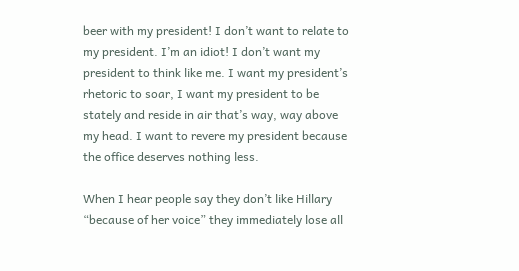beer with my president! I don’t want to relate to my president. I’m an idiot! I don’t want my president to think like me. I want my president’s rhetoric to soar, I want my president to be stately and reside in air that’s way, way above my head. I want to revere my president because the office deserves nothing less.

When I hear people say they don’t like Hillary “because of her voice” they immediately lose all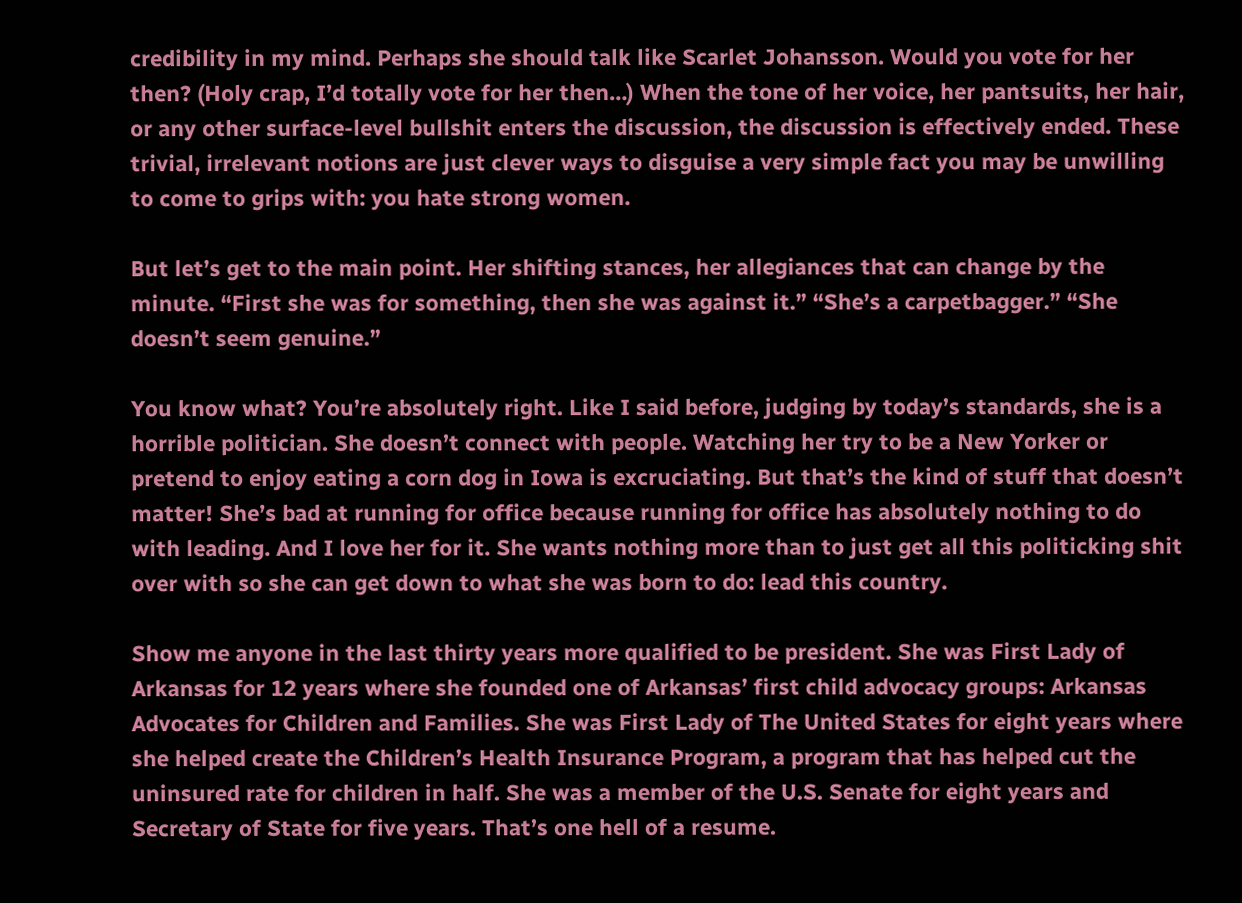credibility in my mind. Perhaps she should talk like Scarlet Johansson. Would you vote for her then? (Holy crap, I’d totally vote for her then…) When the tone of her voice, her pantsuits, her hair, or any other surface-level bullshit enters the discussion, the discussion is effectively ended. These trivial, irrelevant notions are just clever ways to disguise a very simple fact you may be unwilling to come to grips with: you hate strong women.

But let’s get to the main point. Her shifting stances, her allegiances that can change by the minute. “First she was for something, then she was against it.” “She’s a carpetbagger.” “She doesn’t seem genuine.”

You know what? You’re absolutely right. Like I said before, judging by today’s standards, she is a horrible politician. She doesn’t connect with people. Watching her try to be a New Yorker or pretend to enjoy eating a corn dog in Iowa is excruciating. But that’s the kind of stuff that doesn’t matter! She’s bad at running for office because running for office has absolutely nothing to do with leading. And I love her for it. She wants nothing more than to just get all this politicking shit over with so she can get down to what she was born to do: lead this country.

Show me anyone in the last thirty years more qualified to be president. She was First Lady of Arkansas for 12 years where she founded one of Arkansas’ first child advocacy groups: Arkansas Advocates for Children and Families. She was First Lady of The United States for eight years where she helped create the Children’s Health Insurance Program, a program that has helped cut the uninsured rate for children in half. She was a member of the U.S. Senate for eight years and Secretary of State for five years. That’s one hell of a resume.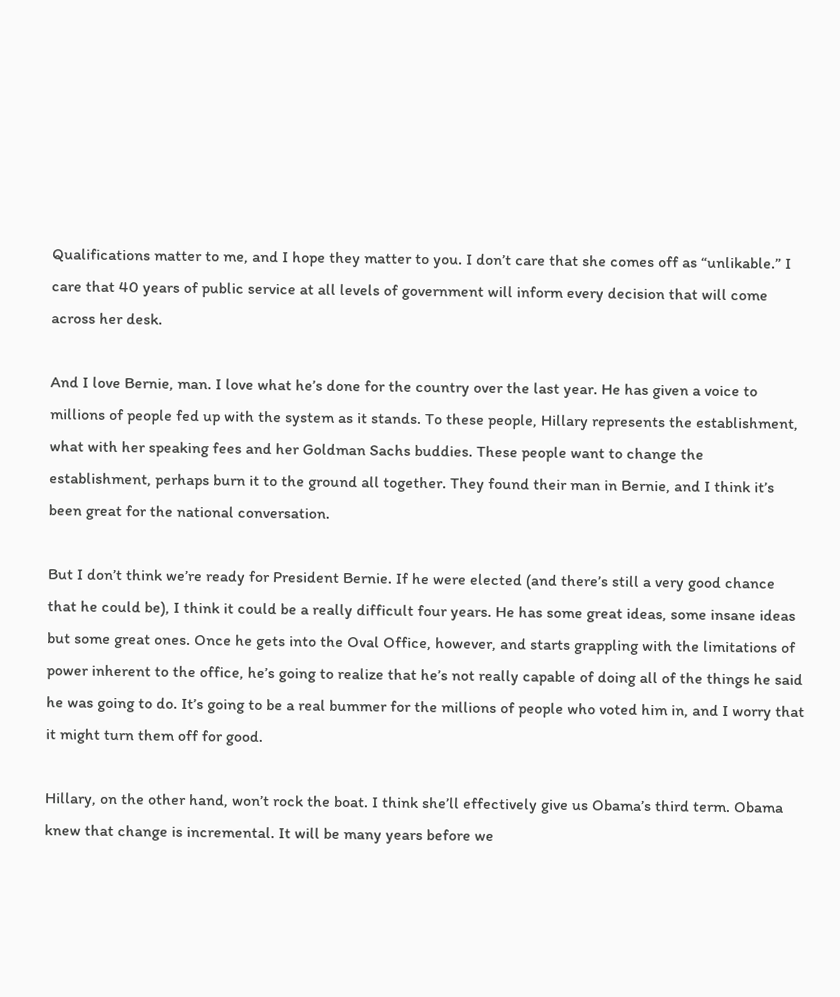Qualifications matter to me, and I hope they matter to you. I don’t care that she comes off as “unlikable.” I care that 40 years of public service at all levels of government will inform every decision that will come across her desk.

And I love Bernie, man. I love what he’s done for the country over the last year. He has given a voice to millions of people fed up with the system as it stands. To these people, Hillary represents the establishment, what with her speaking fees and her Goldman Sachs buddies. These people want to change the establishment, perhaps burn it to the ground all together. They found their man in Bernie, and I think it’s been great for the national conversation.

But I don’t think we’re ready for President Bernie. If he were elected (and there’s still a very good chance that he could be), I think it could be a really difficult four years. He has some great ideas, some insane ideas but some great ones. Once he gets into the Oval Office, however, and starts grappling with the limitations of power inherent to the office, he’s going to realize that he’s not really capable of doing all of the things he said he was going to do. It’s going to be a real bummer for the millions of people who voted him in, and I worry that it might turn them off for good.

Hillary, on the other hand, won’t rock the boat. I think she’ll effectively give us Obama’s third term. Obama knew that change is incremental. It will be many years before we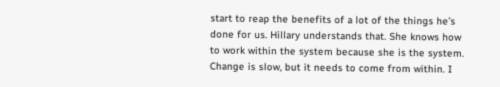start to reap the benefits of a lot of the things he’s done for us. Hillary understands that. She knows how to work within the system because she is the system. Change is slow, but it needs to come from within. I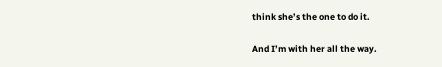think she’s the one to do it.

And I’m with her all the way.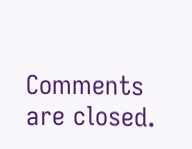Comments are closed.